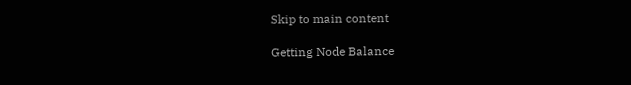Skip to main content

Getting Node Balance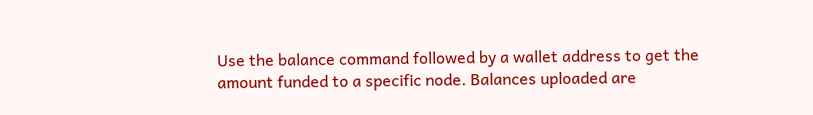Use the balance command followed by a wallet address to get the amount funded to a specific node. Balances uploaded are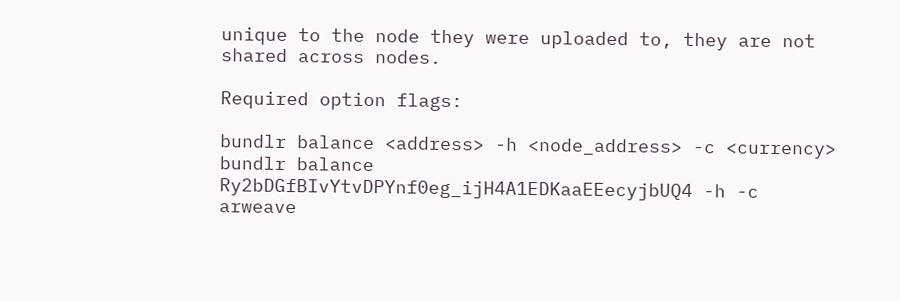unique to the node they were uploaded to, they are not shared across nodes.

Required option flags:

bundlr balance <address> -h <node_address> -c <currency>
bundlr balance Ry2bDGfBIvYtvDPYnf0eg_ijH4A1EDKaaEEecyjbUQ4 -h -c arweave